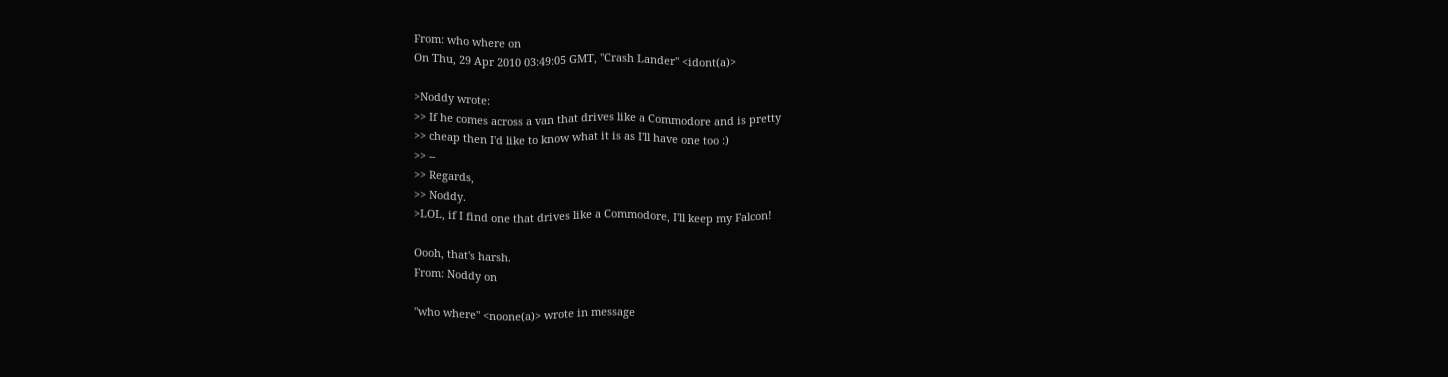From: who where on
On Thu, 29 Apr 2010 03:49:05 GMT, "Crash Lander" <idont(a)>

>Noddy wrote:
>> If he comes across a van that drives like a Commodore and is pretty
>> cheap then I'd like to know what it is as I'll have one too :)
>> --
>> Regards,
>> Noddy.
>LOL, if I find one that drives like a Commodore, I'll keep my Falcon!

Oooh, that's harsh.
From: Noddy on

"who where" <noone(a)> wrote in message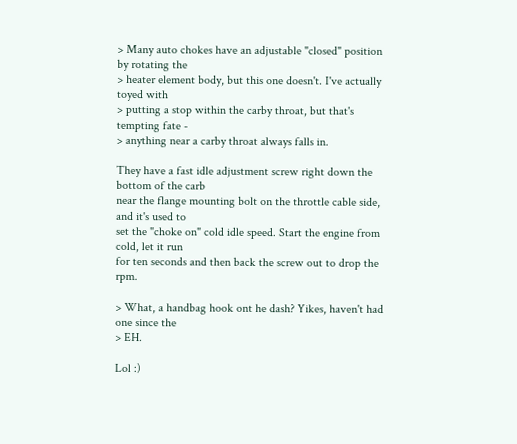> Many auto chokes have an adjustable "closed" position by rotating the
> heater element body, but this one doesn't. I've actually toyed with
> putting a stop within the carby throat, but that's tempting fate -
> anything near a carby throat always falls in.

They have a fast idle adjustment screw right down the bottom of the carb
near the flange mounting bolt on the throttle cable side, and it's used to
set the "choke on" cold idle speed. Start the engine from cold, let it run
for ten seconds and then back the screw out to drop the rpm.

> What, a handbag hook ont he dash? Yikes, haven't had one since the
> EH.

Lol :)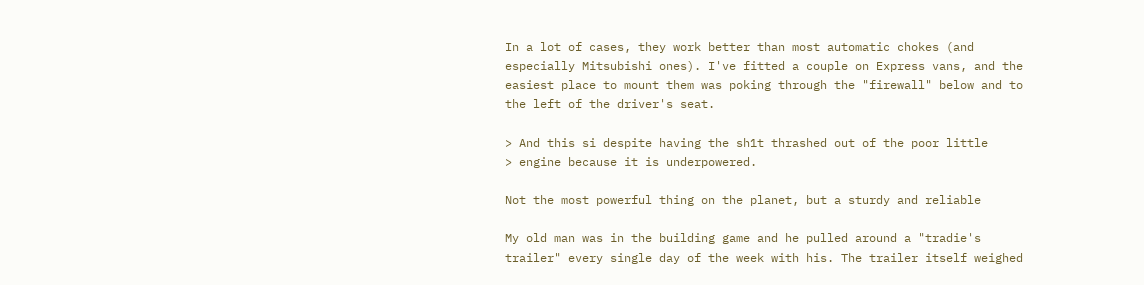In a lot of cases, they work better than most automatic chokes (and
especially Mitsubishi ones). I've fitted a couple on Express vans, and the
easiest place to mount them was poking through the "firewall" below and to
the left of the driver's seat.

> And this si despite having the sh1t thrashed out of the poor little
> engine because it is underpowered.

Not the most powerful thing on the planet, but a sturdy and reliable

My old man was in the building game and he pulled around a "tradie's
trailer" every single day of the week with his. The trailer itself weighed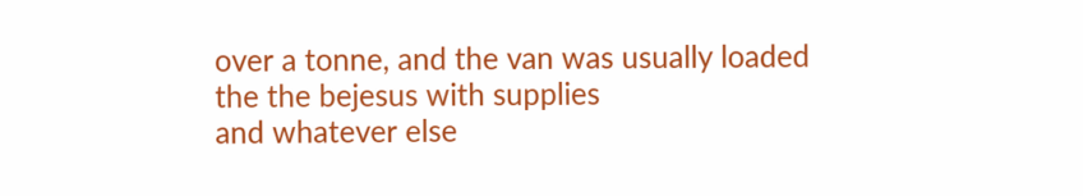over a tonne, and the van was usually loaded the the bejesus with supplies
and whatever else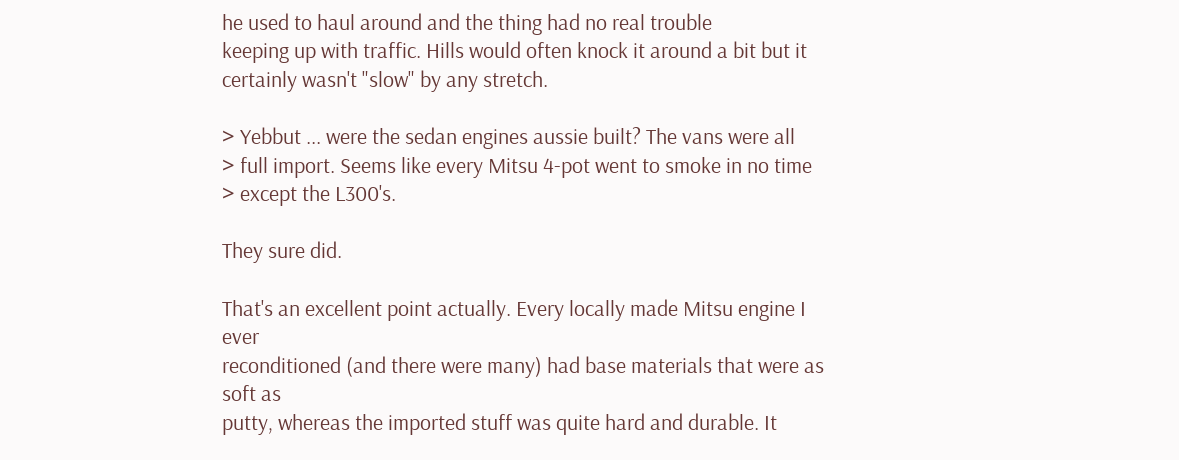he used to haul around and the thing had no real trouble
keeping up with traffic. Hills would often knock it around a bit but it
certainly wasn't "slow" by any stretch.

> Yebbut ... were the sedan engines aussie built? The vans were all
> full import. Seems like every Mitsu 4-pot went to smoke in no time
> except the L300's.

They sure did.

That's an excellent point actually. Every locally made Mitsu engine I ever
reconditioned (and there were many) had base materials that were as soft as
putty, whereas the imported stuff was quite hard and durable. It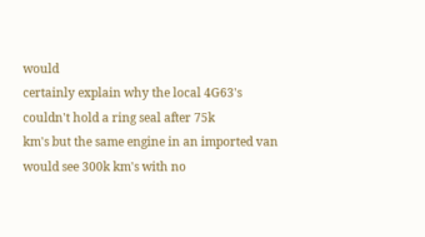would
certainly explain why the local 4G63's couldn't hold a ring seal after 75k
km's but the same engine in an imported van would see 300k km's with no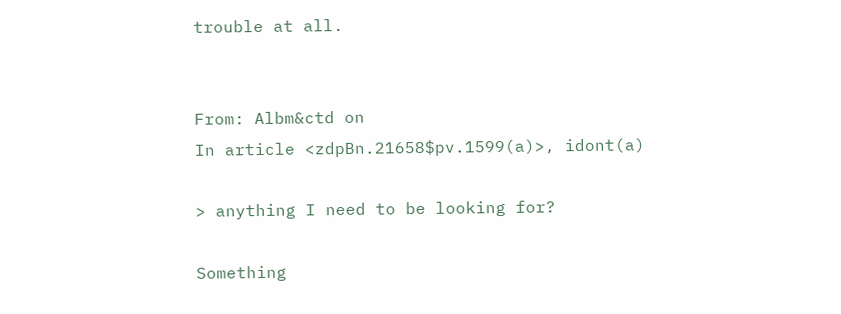trouble at all.


From: Albm&ctd on
In article <zdpBn.21658$pv.1599(a)>, idont(a)

> anything I need to be looking for?

Something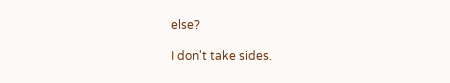else?

I don't take sides.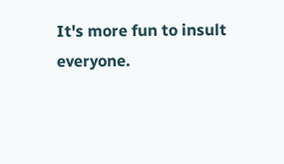It's more fun to insult everyone.